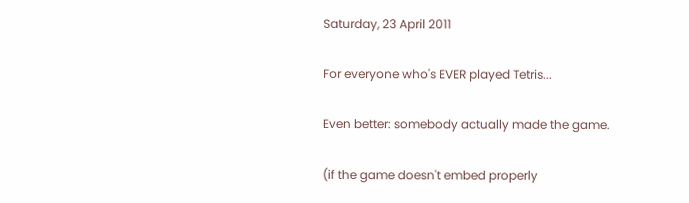Saturday, 23 April 2011

For everyone who's EVER played Tetris...

Even better: somebody actually made the game.

(if the game doesn't embed properly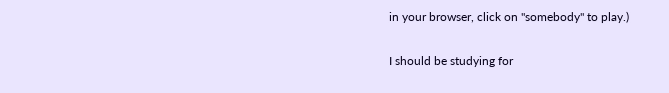in your browser, click on "somebody" to play.)

I should be studying for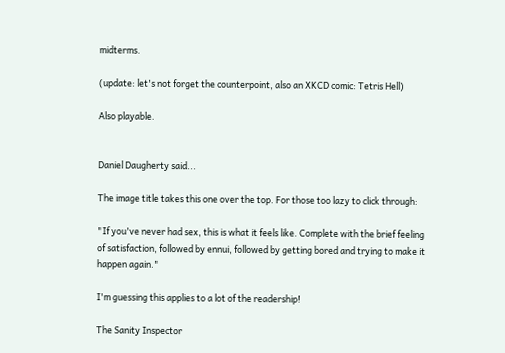midterms.

(update: let's not forget the counterpoint, also an XKCD comic: Tetris Hell)

Also playable.


Daniel Daugherty said...

The image title takes this one over the top. For those too lazy to click through:

"If you've never had sex, this is what it feels like. Complete with the brief feeling of satisfaction, followed by ennui, followed by getting bored and trying to make it happen again."

I'm guessing this applies to a lot of the readership!

The Sanity Inspector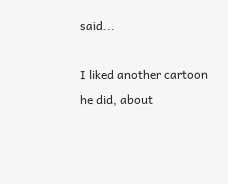said...

I liked another cartoon he did, about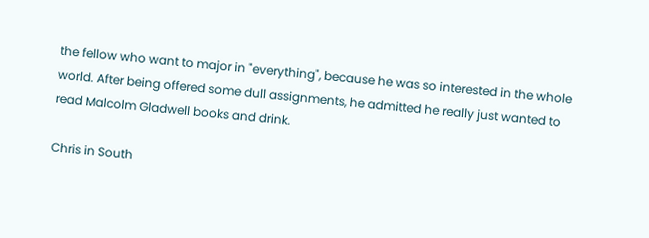the fellow who want to major in "everything", because he was so interested in the whole world. After being offered some dull assignments, he admitted he really just wanted to read Malcolm Gladwell books and drink.

Chris in South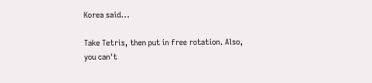Korea said...

Take Tetris, then put in free rotation. Also, you can't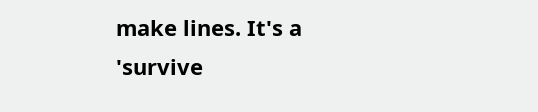make lines. It's a 'survive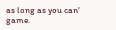as long as you can' game.